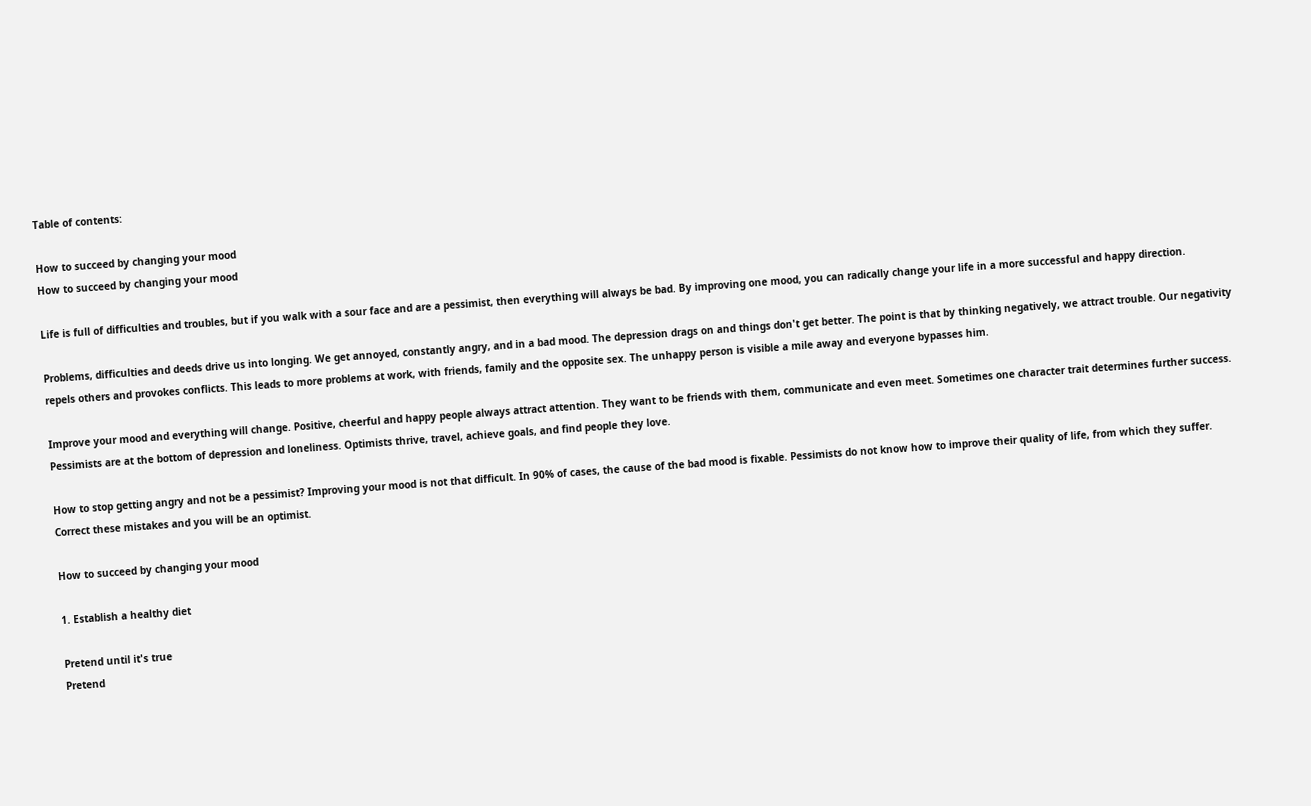Table of contents:

How to succeed by changing your mood
How to succeed by changing your mood

Life is full of difficulties and troubles, but if you walk with a sour face and are a pessimist, then everything will always be bad. By improving one mood, you can radically change your life in a more successful and happy direction.

Problems, difficulties and deeds drive us into longing. We get annoyed, constantly angry, and in a bad mood. The depression drags on and things don't get better. The point is that by thinking negatively, we attract trouble. Our negativity repels others and provokes conflicts. This leads to more problems at work, with friends, family and the opposite sex. The unhappy person is visible a mile away and everyone bypasses him.

Improve your mood and everything will change. Positive, cheerful and happy people always attract attention. They want to be friends with them, communicate and even meet. Sometimes one character trait determines further success. Pessimists are at the bottom of depression and loneliness. Optimists thrive, travel, achieve goals, and find people they love.

How to stop getting angry and not be a pessimist? Improving your mood is not that difficult. In 90% of cases, the cause of the bad mood is fixable. Pessimists do not know how to improve their quality of life, from which they suffer. Correct these mistakes and you will be an optimist.

How to succeed by changing your mood

1. Establish a healthy diet

Pretend until it's true
Pretend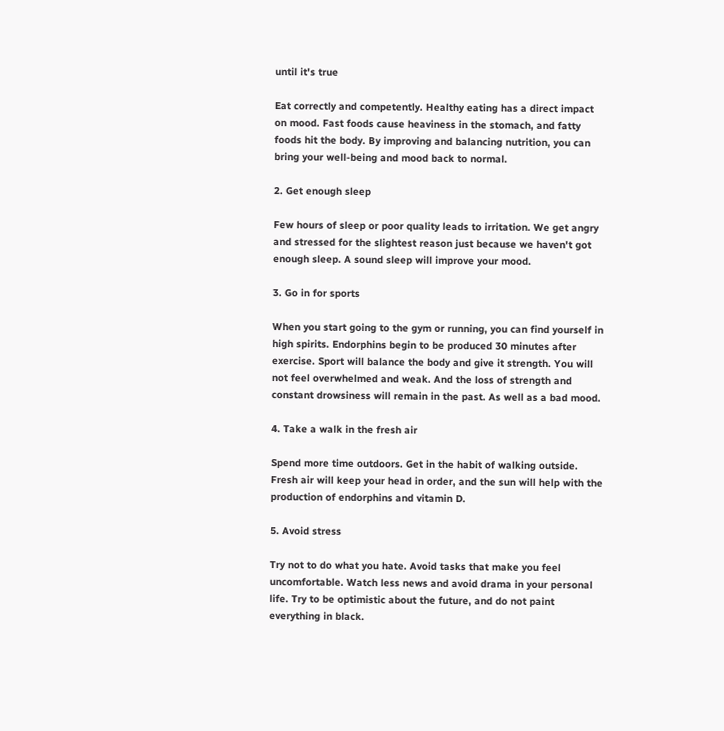until it's true

Eat correctly and competently. Healthy eating has a direct impact on mood. Fast foods cause heaviness in the stomach, and fatty foods hit the body. By improving and balancing nutrition, you can bring your well-being and mood back to normal.

2. Get enough sleep

Few hours of sleep or poor quality leads to irritation. We get angry and stressed for the slightest reason just because we haven't got enough sleep. A sound sleep will improve your mood.

3. Go in for sports

When you start going to the gym or running, you can find yourself in high spirits. Endorphins begin to be produced 30 minutes after exercise. Sport will balance the body and give it strength. You will not feel overwhelmed and weak. And the loss of strength and constant drowsiness will remain in the past. As well as a bad mood.

4. Take a walk in the fresh air

Spend more time outdoors. Get in the habit of walking outside. Fresh air will keep your head in order, and the sun will help with the production of endorphins and vitamin D.

5. Avoid stress

Try not to do what you hate. Avoid tasks that make you feel uncomfortable. Watch less news and avoid drama in your personal life. Try to be optimistic about the future, and do not paint everything in black.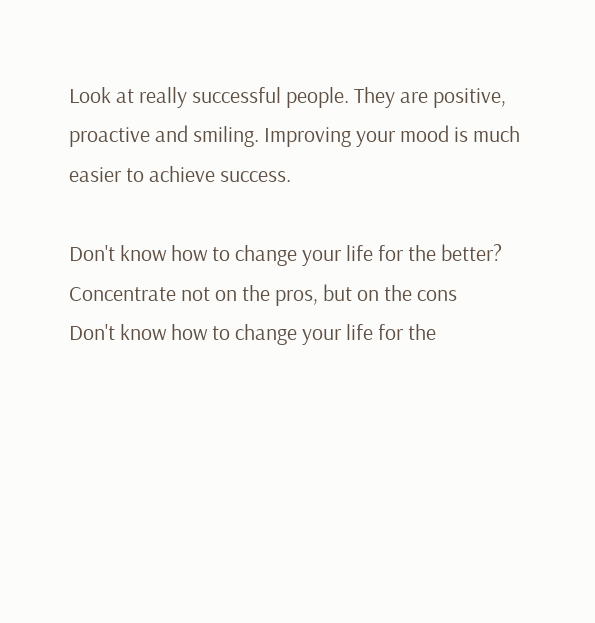Look at really successful people. They are positive, proactive and smiling. Improving your mood is much easier to achieve success.

Don't know how to change your life for the better? Concentrate not on the pros, but on the cons
Don't know how to change your life for the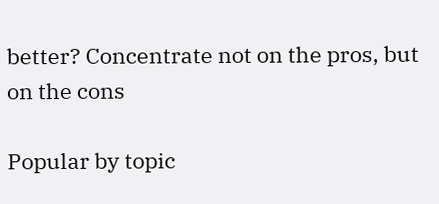better? Concentrate not on the pros, but on the cons

Popular by topic